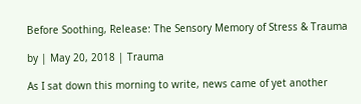Before Soothing, Release: The Sensory Memory of Stress & Trauma

by | May 20, 2018 | Trauma

As I sat down this morning to write, news came of yet another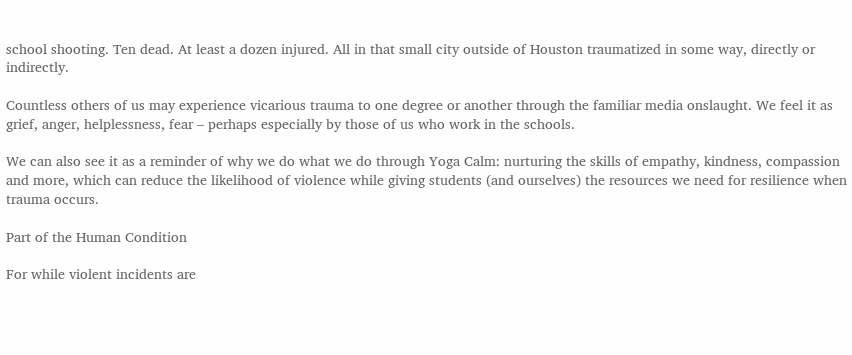school shooting. Ten dead. At least a dozen injured. All in that small city outside of Houston traumatized in some way, directly or indirectly.

Countless others of us may experience vicarious trauma to one degree or another through the familiar media onslaught. We feel it as grief, anger, helplessness, fear – perhaps especially by those of us who work in the schools.

We can also see it as a reminder of why we do what we do through Yoga Calm: nurturing the skills of empathy, kindness, compassion and more, which can reduce the likelihood of violence while giving students (and ourselves) the resources we need for resilience when trauma occurs.

Part of the Human Condition

For while violent incidents are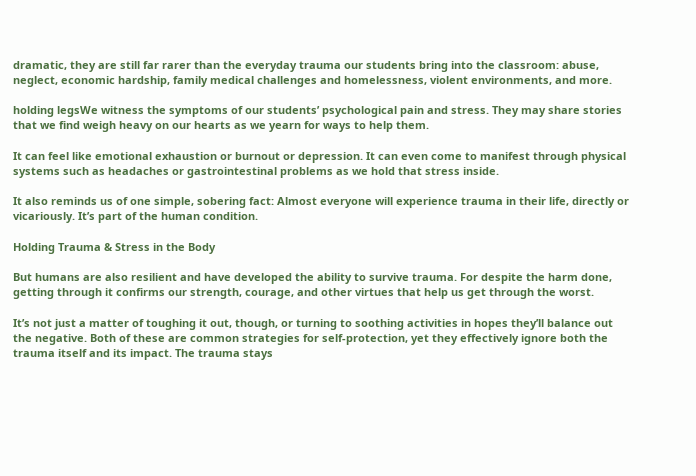dramatic, they are still far rarer than the everyday trauma our students bring into the classroom: abuse, neglect, economic hardship, family medical challenges and homelessness, violent environments, and more.

holding legsWe witness the symptoms of our students’ psychological pain and stress. They may share stories that we find weigh heavy on our hearts as we yearn for ways to help them.

It can feel like emotional exhaustion or burnout or depression. It can even come to manifest through physical systems such as headaches or gastrointestinal problems as we hold that stress inside.

It also reminds us of one simple, sobering fact: Almost everyone will experience trauma in their life, directly or vicariously. It’s part of the human condition.

Holding Trauma & Stress in the Body

But humans are also resilient and have developed the ability to survive trauma. For despite the harm done, getting through it confirms our strength, courage, and other virtues that help us get through the worst.

It’s not just a matter of toughing it out, though, or turning to soothing activities in hopes they’ll balance out the negative. Both of these are common strategies for self-protection, yet they effectively ignore both the trauma itself and its impact. The trauma stays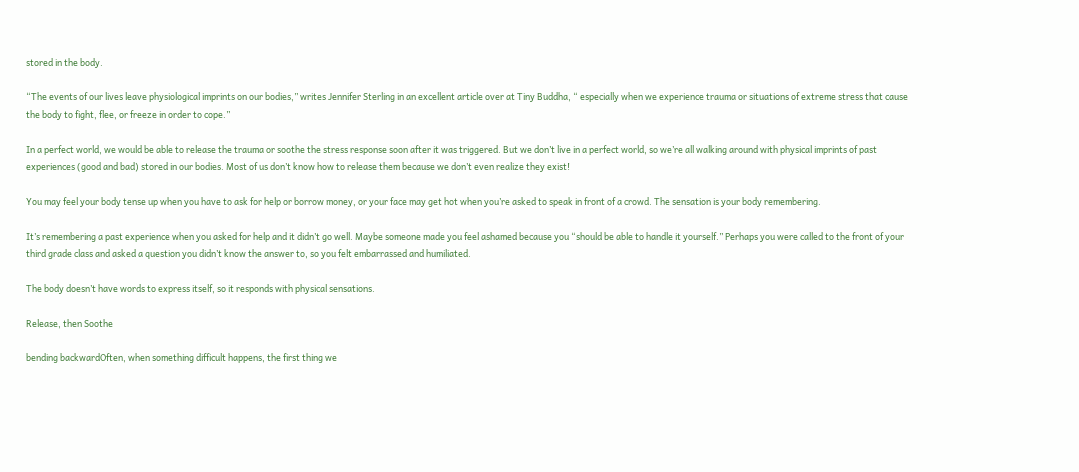stored in the body.

“The events of our lives leave physiological imprints on our bodies,” writes Jennifer Sterling in an excellent article over at Tiny Buddha, “ especially when we experience trauma or situations of extreme stress that cause the body to fight, flee, or freeze in order to cope.”

In a perfect world, we would be able to release the trauma or soothe the stress response soon after it was triggered. But we don’t live in a perfect world, so we’re all walking around with physical imprints of past experiences (good and bad) stored in our bodies. Most of us don’t know how to release them because we don’t even realize they exist!

You may feel your body tense up when you have to ask for help or borrow money, or your face may get hot when you’re asked to speak in front of a crowd. The sensation is your body remembering.

It’s remembering a past experience when you asked for help and it didn’t go well. Maybe someone made you feel ashamed because you “should be able to handle it yourself.” Perhaps you were called to the front of your third grade class and asked a question you didn’t know the answer to, so you felt embarrassed and humiliated.

The body doesn’t have words to express itself, so it responds with physical sensations.

Release, then Soothe

bending backwardOften, when something difficult happens, the first thing we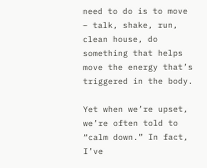need to do is to move – talk, shake, run, clean house, do something that helps move the energy that’s triggered in the body.

Yet when we’re upset, we’re often told to “calm down.” In fact, I’ve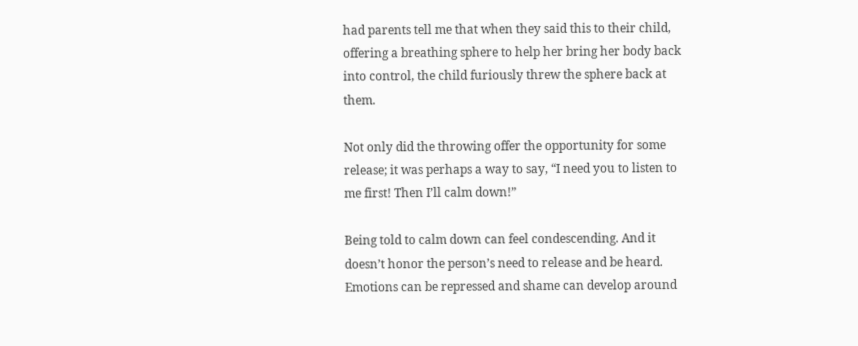had parents tell me that when they said this to their child, offering a breathing sphere to help her bring her body back into control, the child furiously threw the sphere back at them.

Not only did the throwing offer the opportunity for some release; it was perhaps a way to say, “I need you to listen to me first! Then I’ll calm down!”

Being told to calm down can feel condescending. And it doesn’t honor the person’s need to release and be heard. Emotions can be repressed and shame can develop around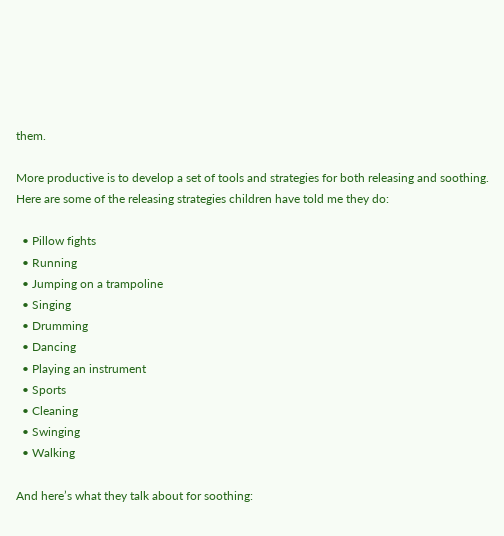them.

More productive is to develop a set of tools and strategies for both releasing and soothing. Here are some of the releasing strategies children have told me they do:

  • Pillow fights
  • Running
  • Jumping on a trampoline
  • Singing
  • Drumming
  • Dancing
  • Playing an instrument
  • Sports
  • Cleaning
  • Swinging
  • Walking

And here’s what they talk about for soothing: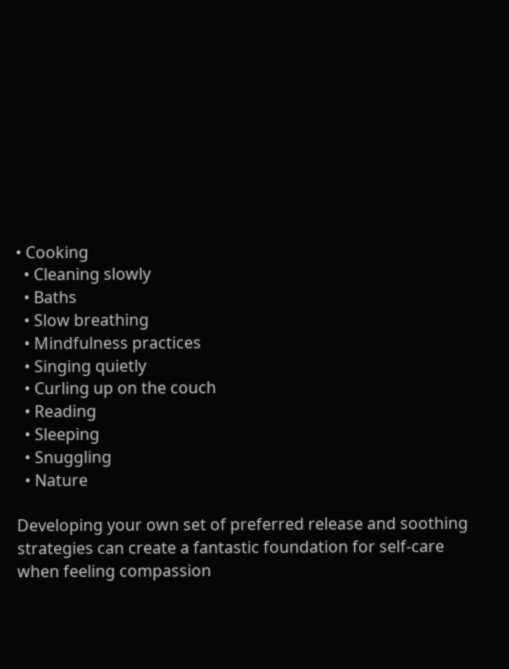• Cooking
  • Cleaning slowly
  • Baths
  • Slow breathing
  • Mindfulness practices
  • Singing quietly
  • Curling up on the couch
  • Reading
  • Sleeping
  • Snuggling
  • Nature

Developing your own set of preferred release and soothing strategies can create a fantastic foundation for self-care when feeling compassion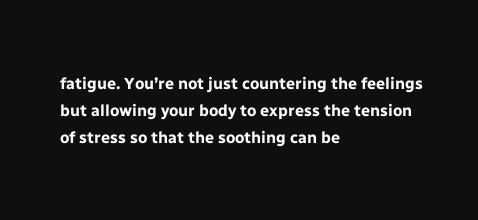fatigue. You’re not just countering the feelings but allowing your body to express the tension of stress so that the soothing can be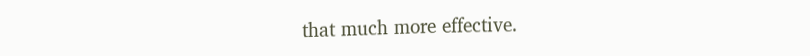that much more effective.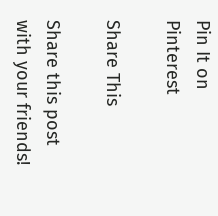Pin It on Pinterest

Share This

Share this post with your friends!